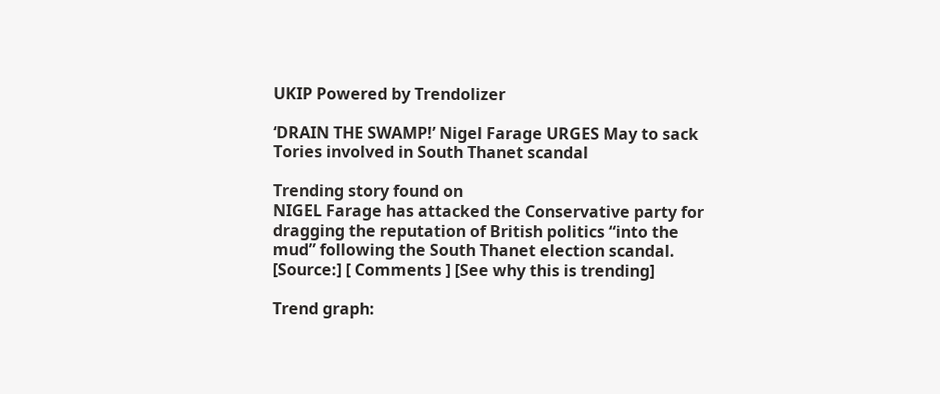UKIP Powered by Trendolizer

‘DRAIN THE SWAMP!’ Nigel Farage URGES May to sack Tories involved in South Thanet scandal

Trending story found on
NIGEL Farage has attacked the Conservative party for dragging the reputation of British politics “into the mud” following the South Thanet election scandal.
[Source:] [ Comments ] [See why this is trending]

Trend graph: